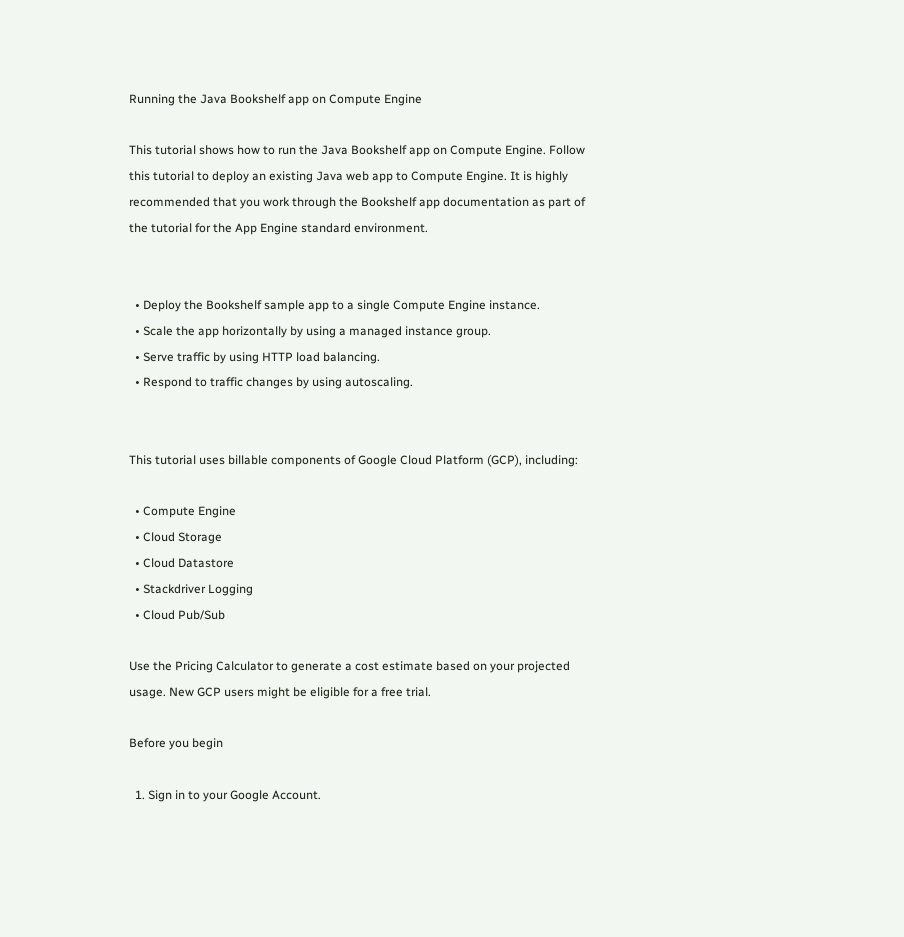Running the Java Bookshelf app on Compute Engine

This tutorial shows how to run the Java Bookshelf app on Compute Engine. Follow this tutorial to deploy an existing Java web app to Compute Engine. It is highly recommended that you work through the Bookshelf app documentation as part of the tutorial for the App Engine standard environment.


  • Deploy the Bookshelf sample app to a single Compute Engine instance.
  • Scale the app horizontally by using a managed instance group.
  • Serve traffic by using HTTP load balancing.
  • Respond to traffic changes by using autoscaling.


This tutorial uses billable components of Google Cloud Platform (GCP), including:

  • Compute Engine
  • Cloud Storage
  • Cloud Datastore
  • Stackdriver Logging
  • Cloud Pub/Sub

Use the Pricing Calculator to generate a cost estimate based on your projected usage. New GCP users might be eligible for a free trial.

Before you begin

  1. Sign in to your Google Account.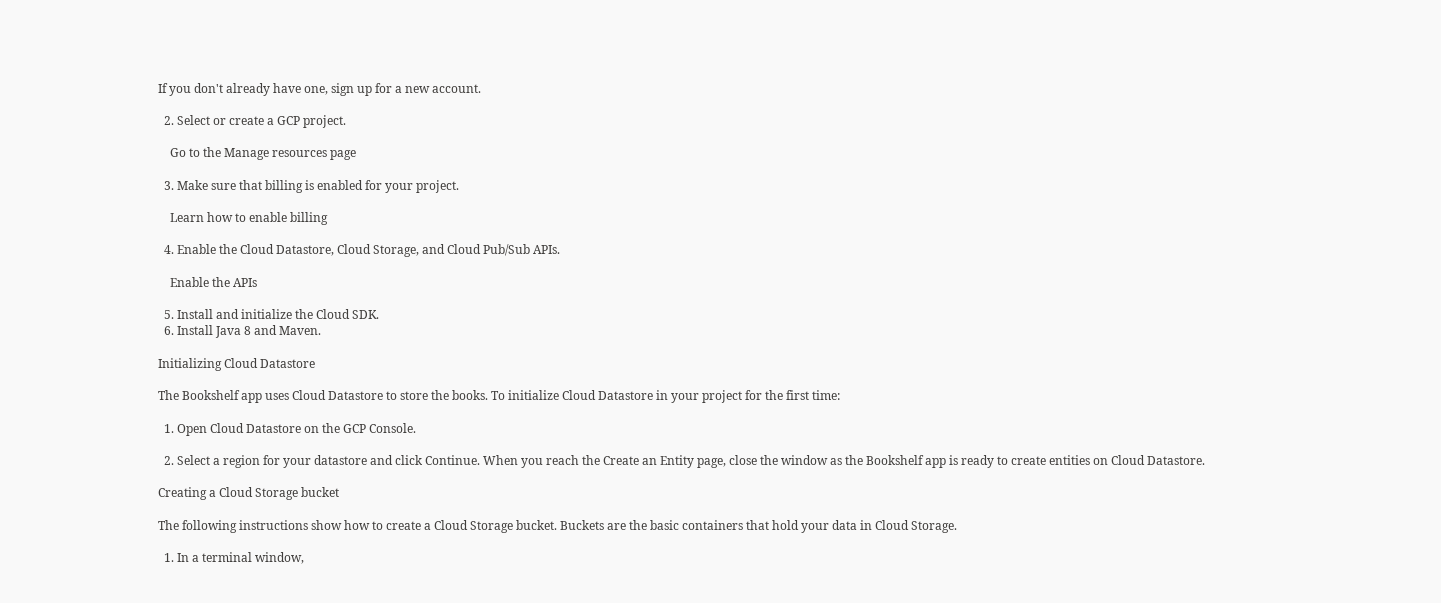If you don't already have one, sign up for a new account.

  2. Select or create a GCP project.

    Go to the Manage resources page

  3. Make sure that billing is enabled for your project.

    Learn how to enable billing

  4. Enable the Cloud Datastore, Cloud Storage, and Cloud Pub/Sub APIs.

    Enable the APIs

  5. Install and initialize the Cloud SDK.
  6. Install Java 8 and Maven.

Initializing Cloud Datastore

The Bookshelf app uses Cloud Datastore to store the books. To initialize Cloud Datastore in your project for the first time:

  1. Open Cloud Datastore on the GCP Console.

  2. Select a region for your datastore and click Continue. When you reach the Create an Entity page, close the window as the Bookshelf app is ready to create entities on Cloud Datastore.

Creating a Cloud Storage bucket

The following instructions show how to create a Cloud Storage bucket. Buckets are the basic containers that hold your data in Cloud Storage.

  1. In a terminal window,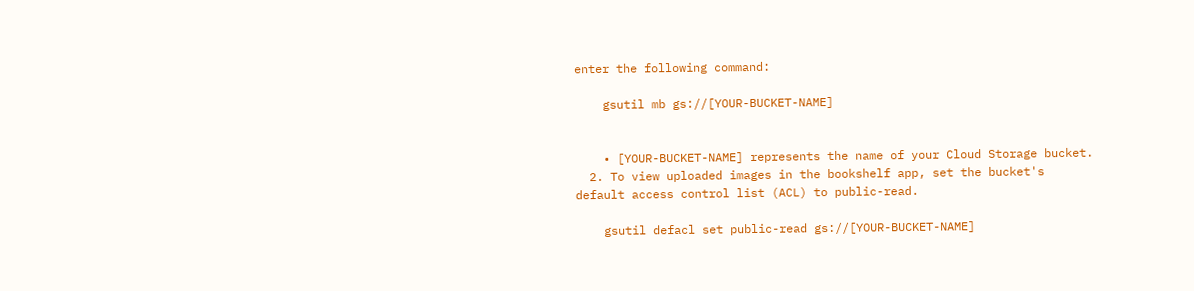enter the following command:

    gsutil mb gs://[YOUR-BUCKET-NAME]


    • [YOUR-BUCKET-NAME] represents the name of your Cloud Storage bucket.
  2. To view uploaded images in the bookshelf app, set the bucket's default access control list (ACL) to public-read.

    gsutil defacl set public-read gs://[YOUR-BUCKET-NAME]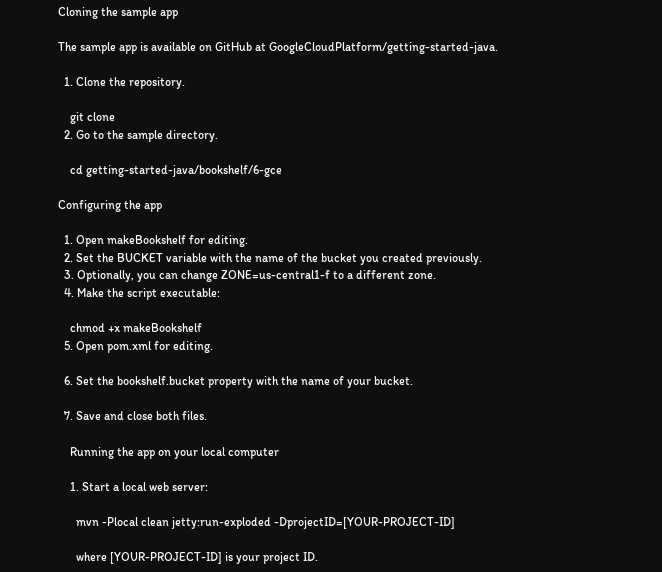Cloning the sample app

The sample app is available on GitHub at GoogleCloudPlatform/getting-started-java.

  1. Clone the repository.

    git clone
  2. Go to the sample directory.

    cd getting-started-java/bookshelf/6-gce

Configuring the app

  1. Open makeBookshelf for editing.
  2. Set the BUCKET variable with the name of the bucket you created previously.
  3. Optionally, you can change ZONE=us-central1-f to a different zone.
  4. Make the script executable:

    chmod +x makeBookshelf
  5. Open pom.xml for editing.

  6. Set the bookshelf.bucket property with the name of your bucket.

  7. Save and close both files.

    Running the app on your local computer

    1. Start a local web server:

      mvn -Plocal clean jetty:run-exploded -DprojectID=[YOUR-PROJECT-ID]

      where [YOUR-PROJECT-ID] is your project ID.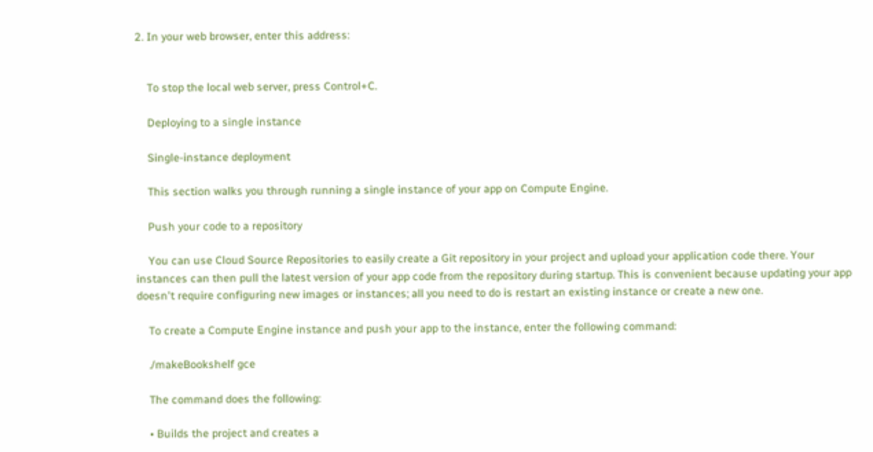2. In your web browser, enter this address:


    To stop the local web server, press Control+C.

    Deploying to a single instance

    Single-instance deployment

    This section walks you through running a single instance of your app on Compute Engine.

    Push your code to a repository

    You can use Cloud Source Repositories to easily create a Git repository in your project and upload your application code there. Your instances can then pull the latest version of your app code from the repository during startup. This is convenient because updating your app doesn't require configuring new images or instances; all you need to do is restart an existing instance or create a new one.

    To create a Compute Engine instance and push your app to the instance, enter the following command:

    ./makeBookshelf gce

    The command does the following:

    • Builds the project and creates a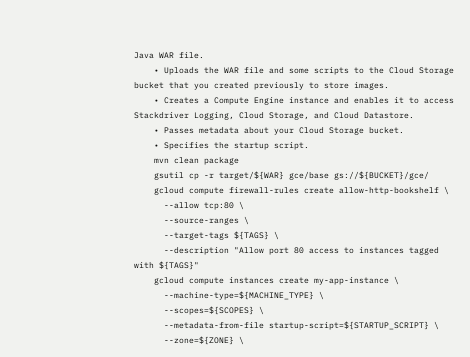Java WAR file.
    • Uploads the WAR file and some scripts to the Cloud Storage bucket that you created previously to store images.
    • Creates a Compute Engine instance and enables it to access Stackdriver Logging, Cloud Storage, and Cloud Datastore.
    • Passes metadata about your Cloud Storage bucket.
    • Specifies the startup script.
    mvn clean package
    gsutil cp -r target/${WAR} gce/base gs://${BUCKET}/gce/
    gcloud compute firewall-rules create allow-http-bookshelf \
      --allow tcp:80 \
      --source-ranges \
      --target-tags ${TAGS} \
      --description "Allow port 80 access to instances tagged with ${TAGS}"
    gcloud compute instances create my-app-instance \
      --machine-type=${MACHINE_TYPE} \
      --scopes=${SCOPES} \
      --metadata-from-file startup-script=${STARTUP_SCRIPT} \
      --zone=${ZONE} \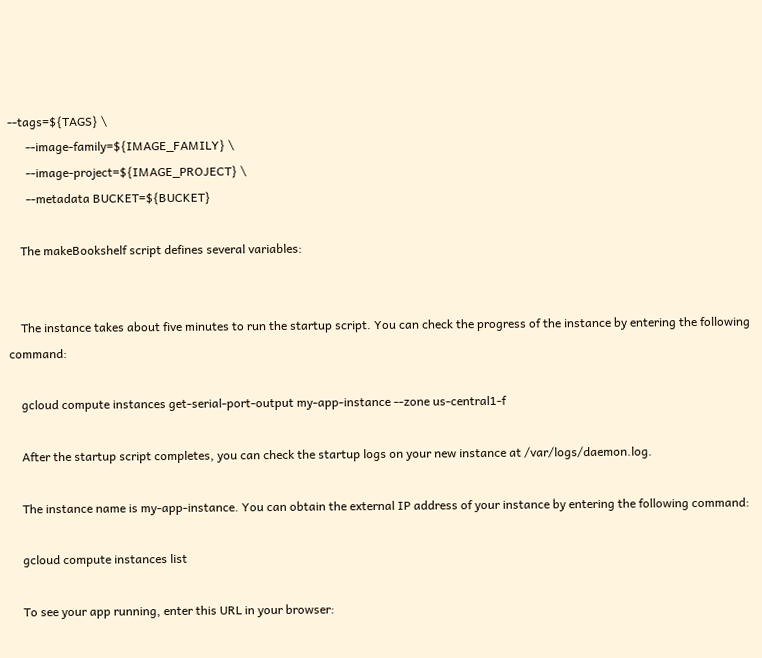--tags=${TAGS} \
      --image-family=${IMAGE_FAMILY} \
      --image-project=${IMAGE_PROJECT} \
      --metadata BUCKET=${BUCKET}

    The makeBookshelf script defines several variables:


    The instance takes about five minutes to run the startup script. You can check the progress of the instance by entering the following command:

    gcloud compute instances get-serial-port-output my-app-instance --zone us-central1-f

    After the startup script completes, you can check the startup logs on your new instance at /var/logs/daemon.log.

    The instance name is my-app-instance. You can obtain the external IP address of your instance by entering the following command:

    gcloud compute instances list

    To see your app running, enter this URL in your browser: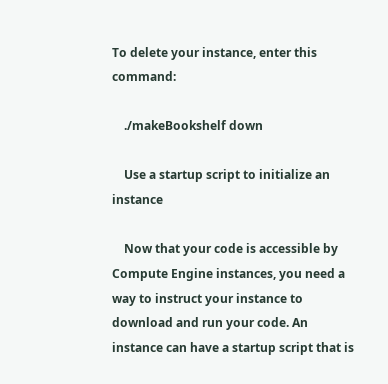To delete your instance, enter this command:

    ./makeBookshelf down

    Use a startup script to initialize an instance

    Now that your code is accessible by Compute Engine instances, you need a way to instruct your instance to download and run your code. An instance can have a startup script that is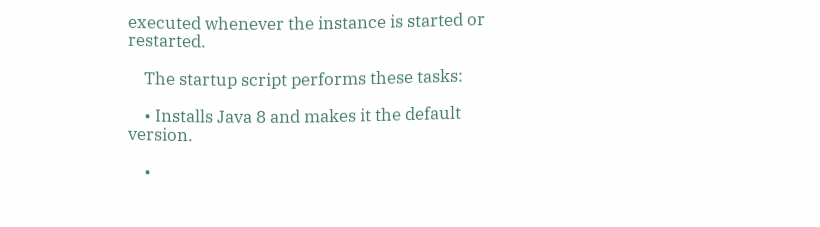executed whenever the instance is started or restarted.

    The startup script performs these tasks:

    • Installs Java 8 and makes it the default version.

    •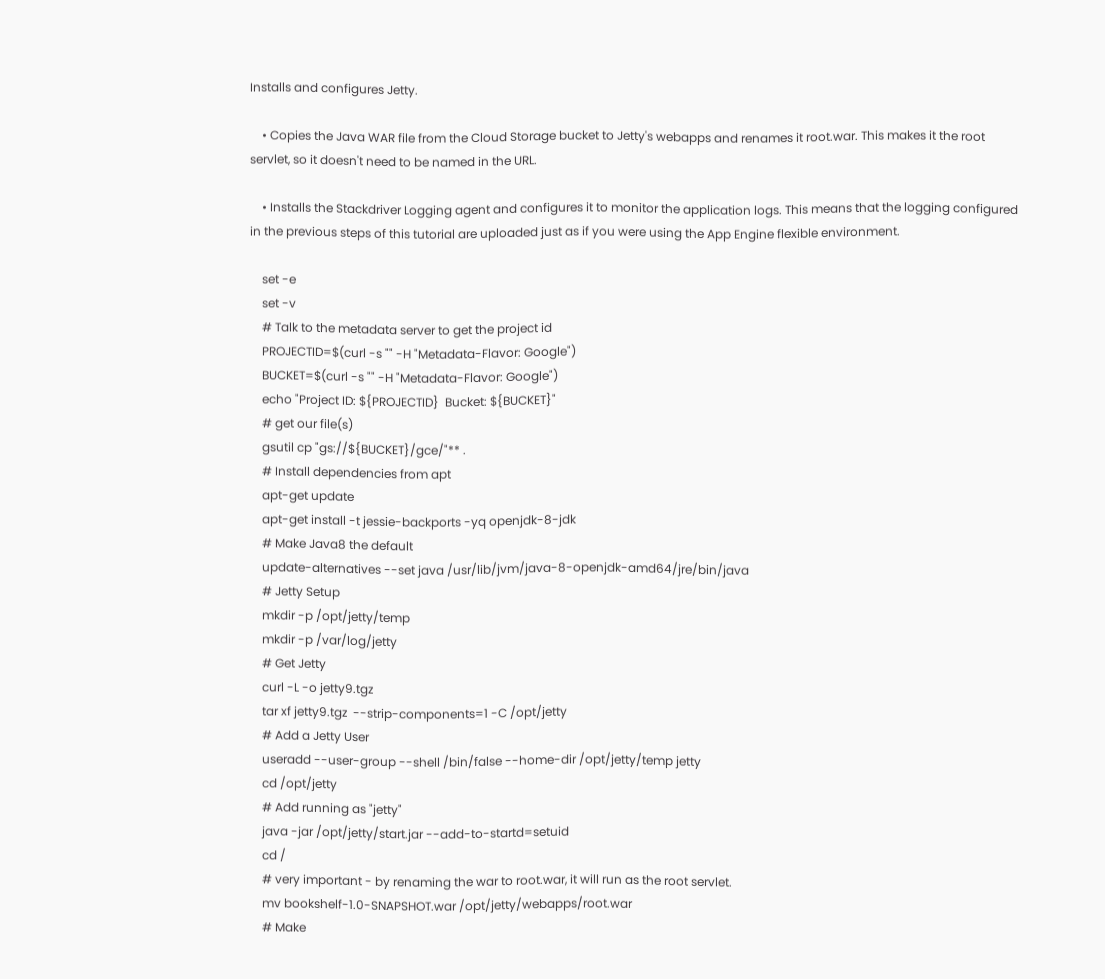Installs and configures Jetty.

    • Copies the Java WAR file from the Cloud Storage bucket to Jetty's webapps and renames it root.war. This makes it the root servlet, so it doesn't need to be named in the URL.

    • Installs the Stackdriver Logging agent and configures it to monitor the application logs. This means that the logging configured in the previous steps of this tutorial are uploaded just as if you were using the App Engine flexible environment.

    set -e
    set -v
    # Talk to the metadata server to get the project id
    PROJECTID=$(curl -s "" -H "Metadata-Flavor: Google")
    BUCKET=$(curl -s "" -H "Metadata-Flavor: Google")
    echo "Project ID: ${PROJECTID}  Bucket: ${BUCKET}"
    # get our file(s)
    gsutil cp "gs://${BUCKET}/gce/"** .
    # Install dependencies from apt
    apt-get update
    apt-get install -t jessie-backports -yq openjdk-8-jdk
    # Make Java8 the default
    update-alternatives --set java /usr/lib/jvm/java-8-openjdk-amd64/jre/bin/java
    # Jetty Setup
    mkdir -p /opt/jetty/temp
    mkdir -p /var/log/jetty
    # Get Jetty
    curl -L -o jetty9.tgz
    tar xf jetty9.tgz  --strip-components=1 -C /opt/jetty
    # Add a Jetty User
    useradd --user-group --shell /bin/false --home-dir /opt/jetty/temp jetty
    cd /opt/jetty
    # Add running as "jetty"
    java -jar /opt/jetty/start.jar --add-to-startd=setuid
    cd /
    # very important - by renaming the war to root.war, it will run as the root servlet.
    mv bookshelf-1.0-SNAPSHOT.war /opt/jetty/webapps/root.war
    # Make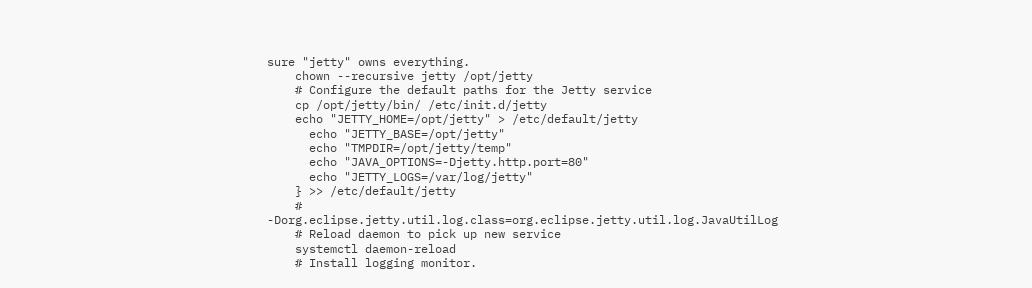sure "jetty" owns everything.
    chown --recursive jetty /opt/jetty
    # Configure the default paths for the Jetty service
    cp /opt/jetty/bin/ /etc/init.d/jetty
    echo "JETTY_HOME=/opt/jetty" > /etc/default/jetty
      echo "JETTY_BASE=/opt/jetty"
      echo "TMPDIR=/opt/jetty/temp"
      echo "JAVA_OPTIONS=-Djetty.http.port=80"
      echo "JETTY_LOGS=/var/log/jetty"
    } >> /etc/default/jetty
    # -Dorg.eclipse.jetty.util.log.class=org.eclipse.jetty.util.log.JavaUtilLog
    # Reload daemon to pick up new service
    systemctl daemon-reload
    # Install logging monitor.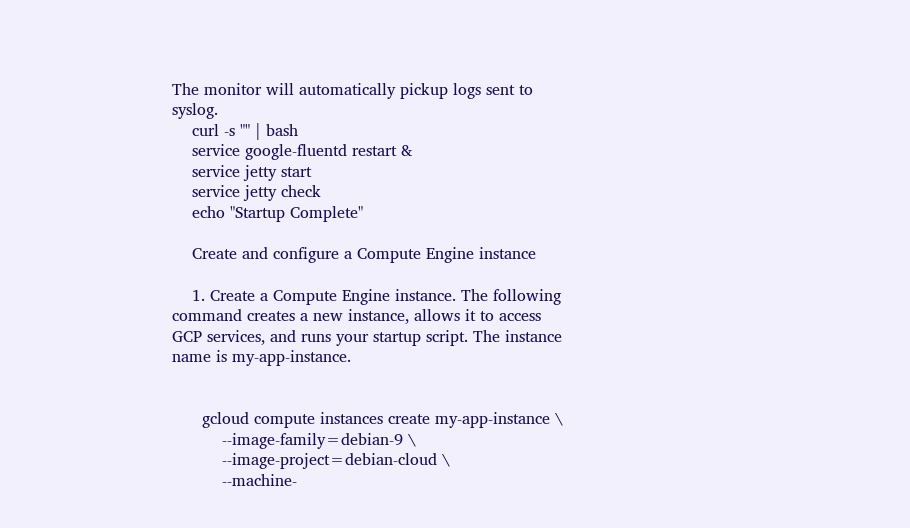The monitor will automatically pickup logs sent to syslog.
    curl -s "" | bash
    service google-fluentd restart &
    service jetty start
    service jetty check
    echo "Startup Complete"

    Create and configure a Compute Engine instance

    1. Create a Compute Engine instance. The following command creates a new instance, allows it to access GCP services, and runs your startup script. The instance name is my-app-instance.


      gcloud compute instances create my-app-instance \
          --image-family=debian-9 \
          --image-project=debian-cloud \
          --machine-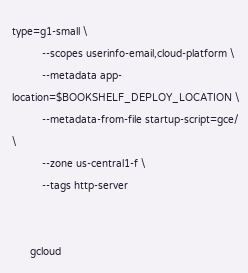type=g1-small \
          --scopes userinfo-email,cloud-platform \
          --metadata app-location=$BOOKSHELF_DEPLOY_LOCATION \
          --metadata-from-file startup-script=gce/ \
          --zone us-central1-f \
          --tags http-server


      gcloud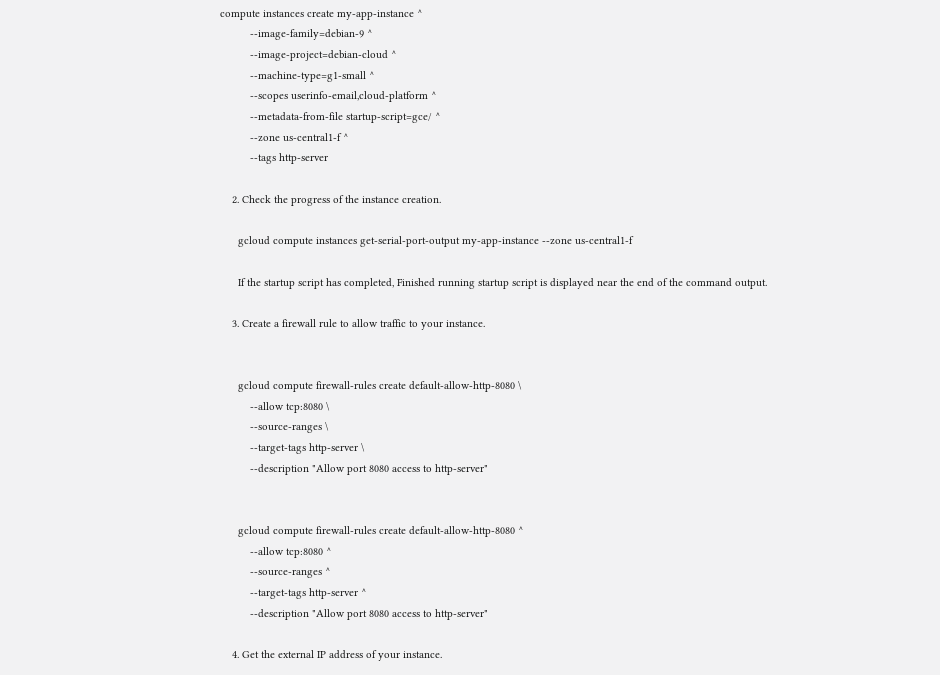compute instances create my-app-instance ^
          --image-family=debian-9 ^
          --image-project=debian-cloud ^
          --machine-type=g1-small ^
          --scopes userinfo-email,cloud-platform ^
          --metadata-from-file startup-script=gce/ ^
          --zone us-central1-f ^
          --tags http-server

    2. Check the progress of the instance creation.

      gcloud compute instances get-serial-port-output my-app-instance --zone us-central1-f

      If the startup script has completed, Finished running startup script is displayed near the end of the command output.

    3. Create a firewall rule to allow traffic to your instance.


      gcloud compute firewall-rules create default-allow-http-8080 \
          --allow tcp:8080 \
          --source-ranges \
          --target-tags http-server \
          --description "Allow port 8080 access to http-server"


      gcloud compute firewall-rules create default-allow-http-8080 ^
          --allow tcp:8080 ^
          --source-ranges ^
          --target-tags http-server ^
          --description "Allow port 8080 access to http-server"

    4. Get the external IP address of your instance.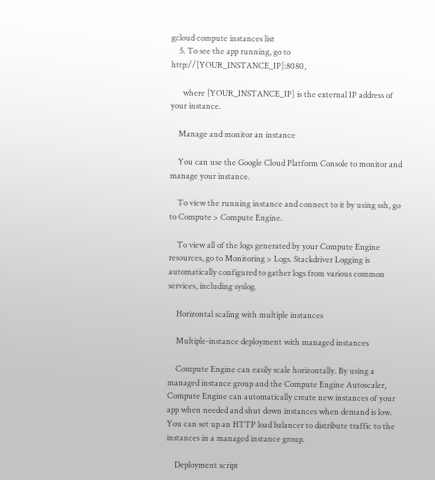gcloud compute instances list
    5. To see the app running, go to http://[YOUR_INSTANCE_IP]:8080,

      where [YOUR_INSTANCE_IP] is the external IP address of your instance.

    Manage and monitor an instance

    You can use the Google Cloud Platform Console to monitor and manage your instance.

    To view the running instance and connect to it by using ssh, go to Compute > Compute Engine.

    To view all of the logs generated by your Compute Engine resources, go to Monitoring > Logs. Stackdriver Logging is automatically configured to gather logs from various common services, including syslog.

    Horizontal scaling with multiple instances

    Multiple-instance deployment with managed instances

    Compute Engine can easily scale horizontally. By using a managed instance group and the Compute Engine Autoscaler, Compute Engine can automatically create new instances of your app when needed and shut down instances when demand is low. You can set up an HTTP load balancer to distribute traffic to the instances in a managed instance group.

    Deployment script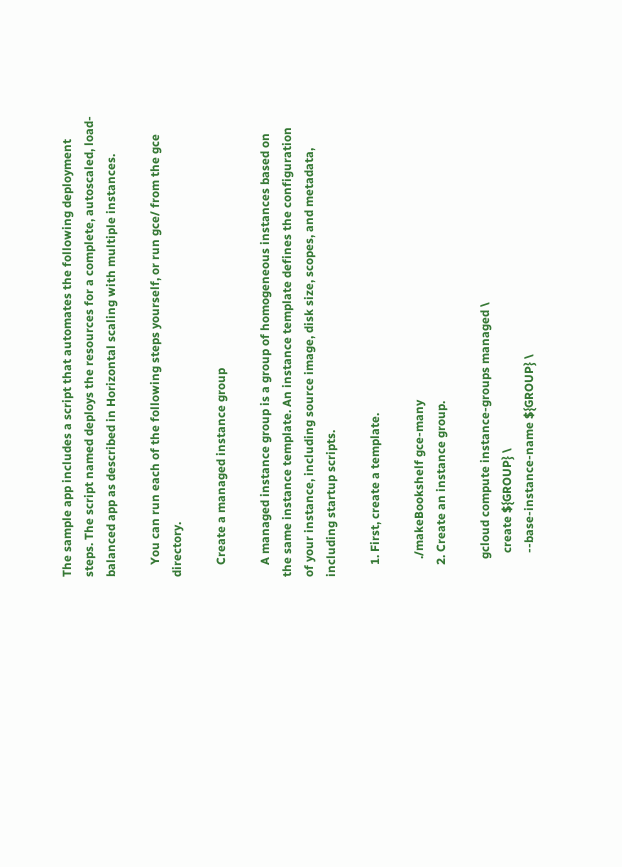The sample app includes a script that automates the following deployment steps. The script named deploys the resources for a complete, autoscaled, load-balanced app as described in Horizontal scaling with multiple instances.

    You can run each of the following steps yourself, or run gce/ from the gce directory.

    Create a managed instance group

    A managed instance group is a group of homogeneous instances based on the same instance template. An instance template defines the configuration of your instance, including source image, disk size, scopes, and metadata, including startup scripts.

    1. First, create a template.

      ./makeBookshelf gce-many
    2. Create an instance group.

      gcloud compute instance-groups managed \
        create ${GROUP} \
        --base-instance-name ${GROUP} \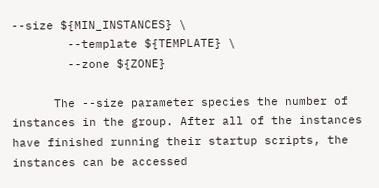--size ${MIN_INSTANCES} \
        --template ${TEMPLATE} \
        --zone ${ZONE}

      The --size parameter species the number of instances in the group. After all of the instances have finished running their startup scripts, the instances can be accessed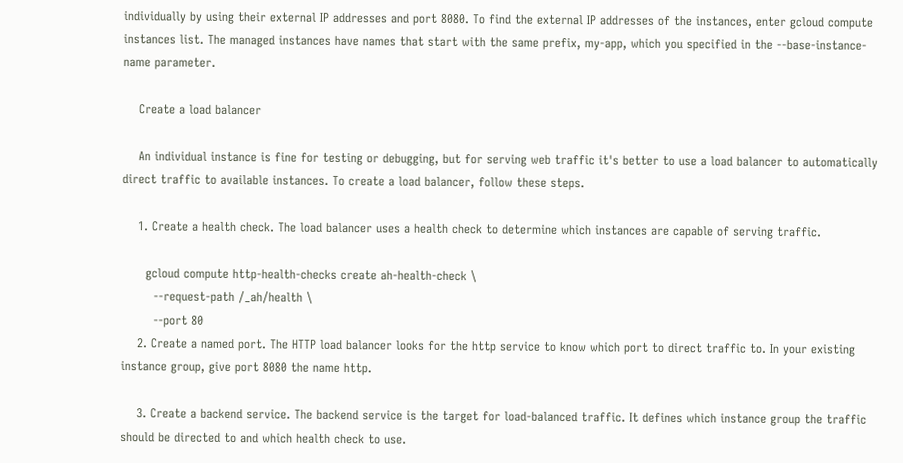individually by using their external IP addresses and port 8080. To find the external IP addresses of the instances, enter gcloud compute instances list. The managed instances have names that start with the same prefix, my-app, which you specified in the --base-instance-name parameter.

    Create a load balancer

    An individual instance is fine for testing or debugging, but for serving web traffic it's better to use a load balancer to automatically direct traffic to available instances. To create a load balancer, follow these steps.

    1. Create a health check. The load balancer uses a health check to determine which instances are capable of serving traffic.

      gcloud compute http-health-checks create ah-health-check \
        --request-path /_ah/health \
        --port 80
    2. Create a named port. The HTTP load balancer looks for the http service to know which port to direct traffic to. In your existing instance group, give port 8080 the name http.

    3. Create a backend service. The backend service is the target for load-balanced traffic. It defines which instance group the traffic should be directed to and which health check to use.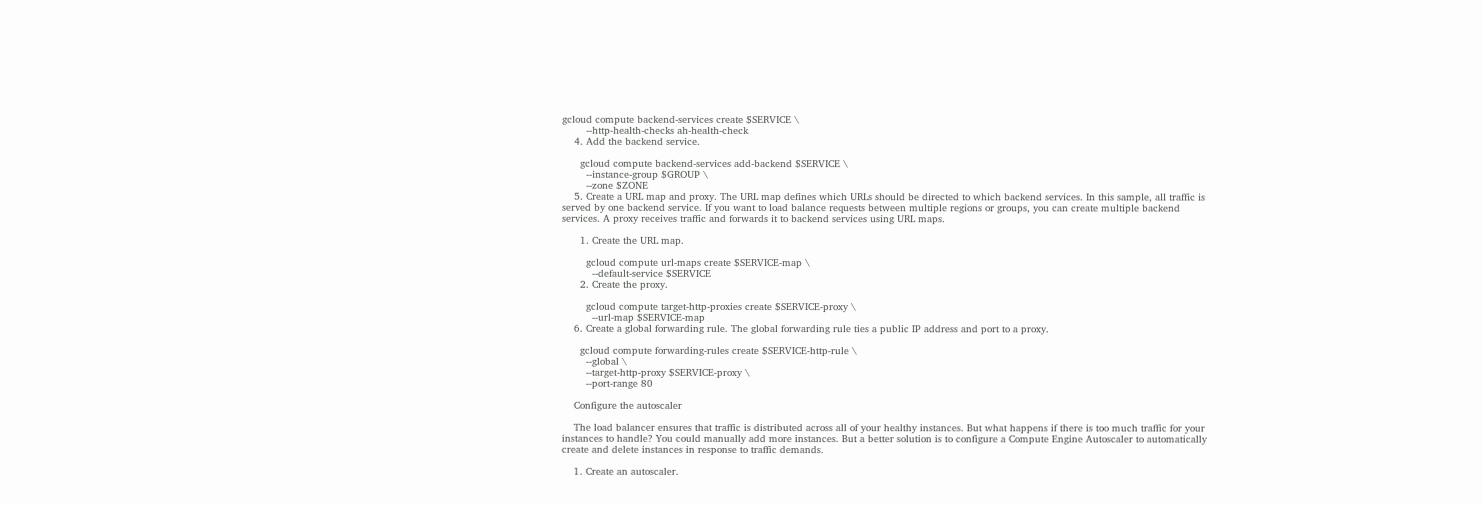gcloud compute backend-services create $SERVICE \
        --http-health-checks ah-health-check
    4. Add the backend service.

      gcloud compute backend-services add-backend $SERVICE \
        --instance-group $GROUP \
        --zone $ZONE
    5. Create a URL map and proxy. The URL map defines which URLs should be directed to which backend services. In this sample, all traffic is served by one backend service. If you want to load balance requests between multiple regions or groups, you can create multiple backend services. A proxy receives traffic and forwards it to backend services using URL maps.

      1. Create the URL map.

        gcloud compute url-maps create $SERVICE-map \
          --default-service $SERVICE
      2. Create the proxy.

        gcloud compute target-http-proxies create $SERVICE-proxy \
          --url-map $SERVICE-map
    6. Create a global forwarding rule. The global forwarding rule ties a public IP address and port to a proxy.

      gcloud compute forwarding-rules create $SERVICE-http-rule \
        --global \
        --target-http-proxy $SERVICE-proxy \
        --port-range 80

    Configure the autoscaler

    The load balancer ensures that traffic is distributed across all of your healthy instances. But what happens if there is too much traffic for your instances to handle? You could manually add more instances. But a better solution is to configure a Compute Engine Autoscaler to automatically create and delete instances in response to traffic demands.

    1. Create an autoscaler.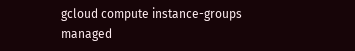gcloud compute instance-groups managed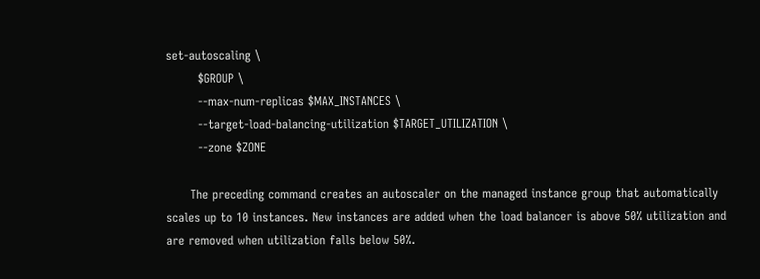set-autoscaling \
        $GROUP \
        --max-num-replicas $MAX_INSTANCES \
        --target-load-balancing-utilization $TARGET_UTILIZATION \
        --zone $ZONE

      The preceding command creates an autoscaler on the managed instance group that automatically scales up to 10 instances. New instances are added when the load balancer is above 50% utilization and are removed when utilization falls below 50%.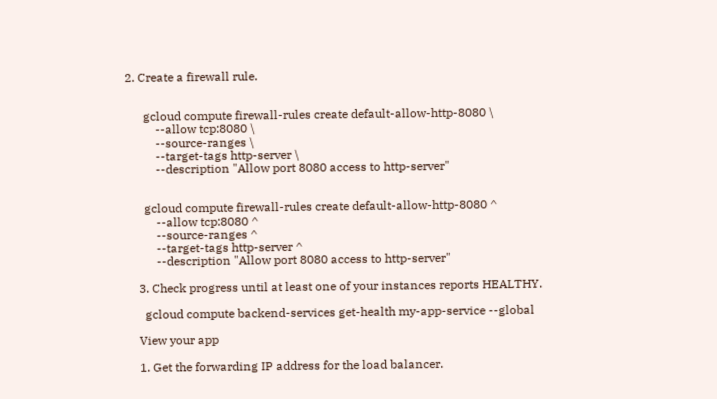2. Create a firewall rule.


      gcloud compute firewall-rules create default-allow-http-8080 \
          --allow tcp:8080 \
          --source-ranges \
          --target-tags http-server \
          --description "Allow port 8080 access to http-server"


      gcloud compute firewall-rules create default-allow-http-8080 ^
          --allow tcp:8080 ^
          --source-ranges ^
          --target-tags http-server ^
          --description "Allow port 8080 access to http-server"

    3. Check progress until at least one of your instances reports HEALTHY.

      gcloud compute backend-services get-health my-app-service --global

    View your app

    1. Get the forwarding IP address for the load balancer.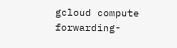gcloud compute forwarding-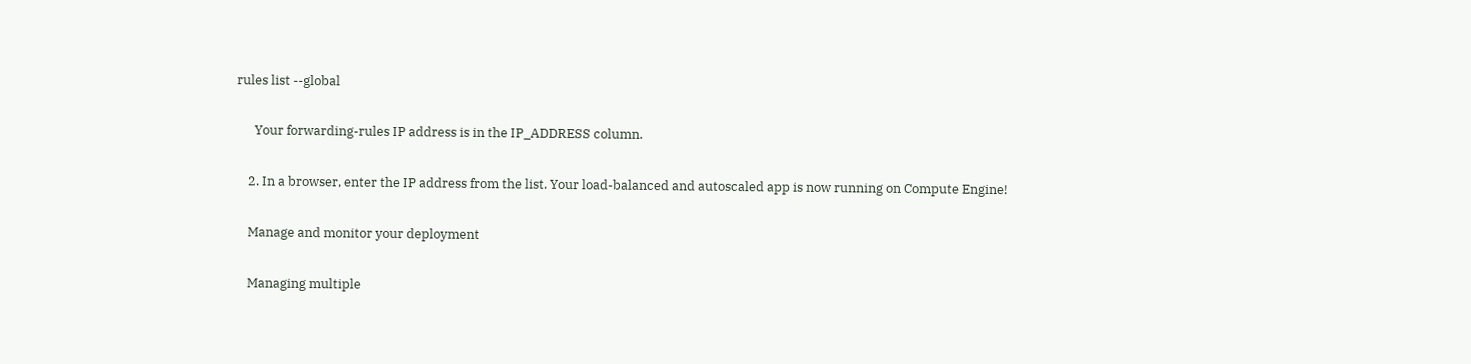rules list --global

      Your forwarding-rules IP address is in the IP_ADDRESS column.

    2. In a browser, enter the IP address from the list. Your load-balanced and autoscaled app is now running on Compute Engine!

    Manage and monitor your deployment

    Managing multiple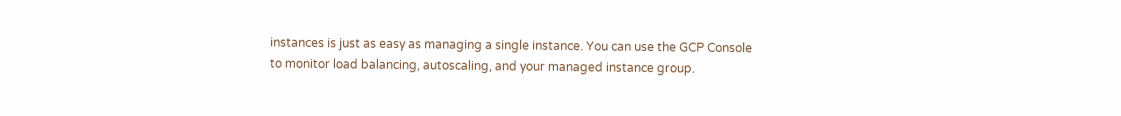instances is just as easy as managing a single instance. You can use the GCP Console to monitor load balancing, autoscaling, and your managed instance group.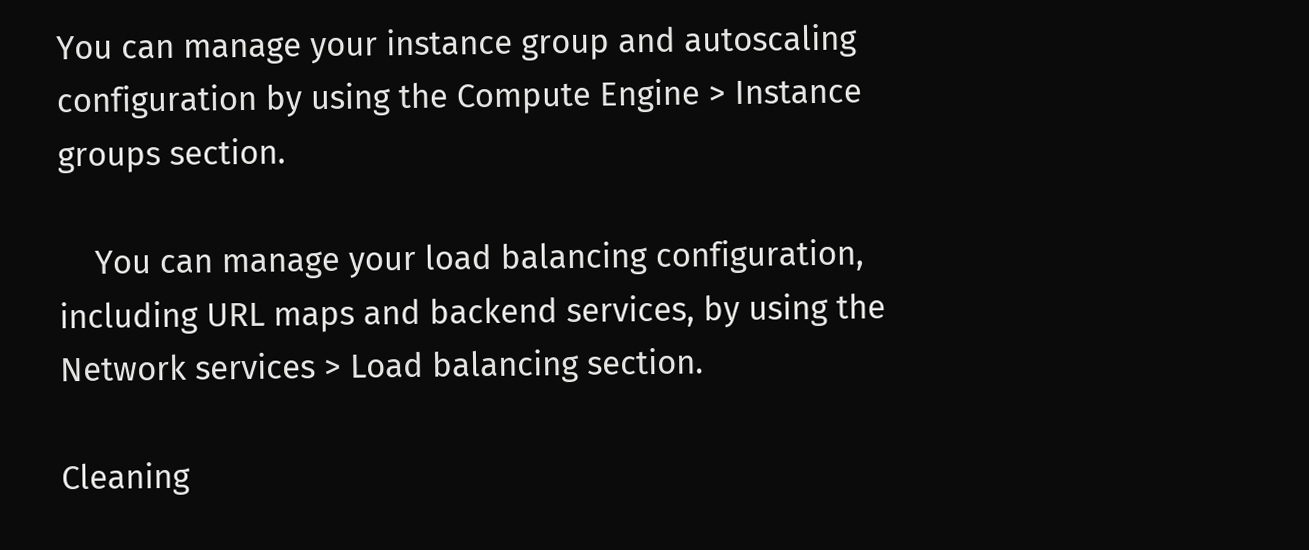You can manage your instance group and autoscaling configuration by using the Compute Engine > Instance groups section.

    You can manage your load balancing configuration, including URL maps and backend services, by using the Network services > Load balancing section.

Cleaning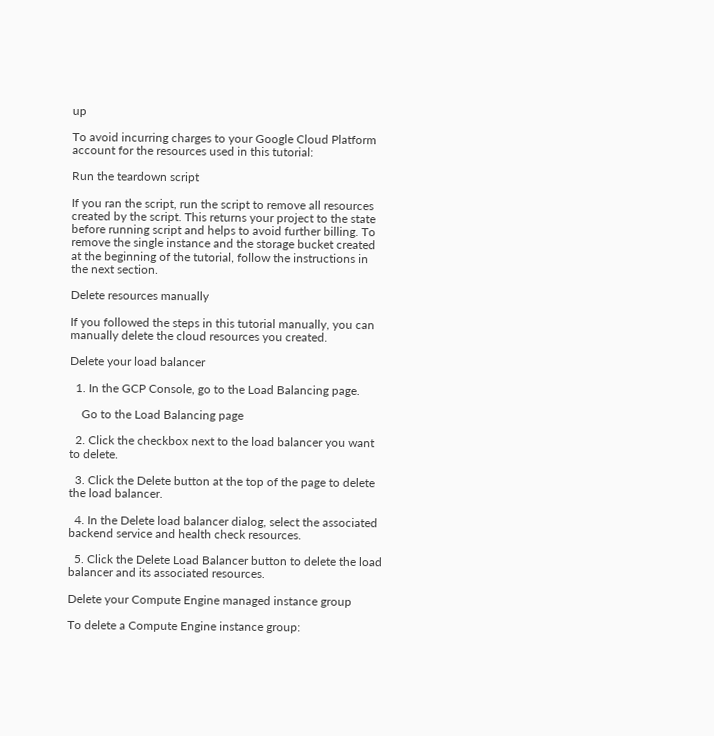up

To avoid incurring charges to your Google Cloud Platform account for the resources used in this tutorial:

Run the teardown script

If you ran the script, run the script to remove all resources created by the script. This returns your project to the state before running script and helps to avoid further billing. To remove the single instance and the storage bucket created at the beginning of the tutorial, follow the instructions in the next section.

Delete resources manually

If you followed the steps in this tutorial manually, you can manually delete the cloud resources you created.

Delete your load balancer

  1. In the GCP Console, go to the Load Balancing page.

    Go to the Load Balancing page

  2. Click the checkbox next to the load balancer you want to delete.

  3. Click the Delete button at the top of the page to delete the load balancer.

  4. In the Delete load balancer dialog, select the associated backend service and health check resources.

  5. Click the Delete Load Balancer button to delete the load balancer and its associated resources.

Delete your Compute Engine managed instance group

To delete a Compute Engine instance group: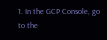1. In the GCP Console, go to the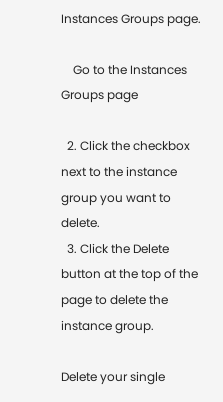Instances Groups page.

    Go to the Instances Groups page

  2. Click the checkbox next to the instance group you want to delete.
  3. Click the Delete button at the top of the page to delete the instance group.

Delete your single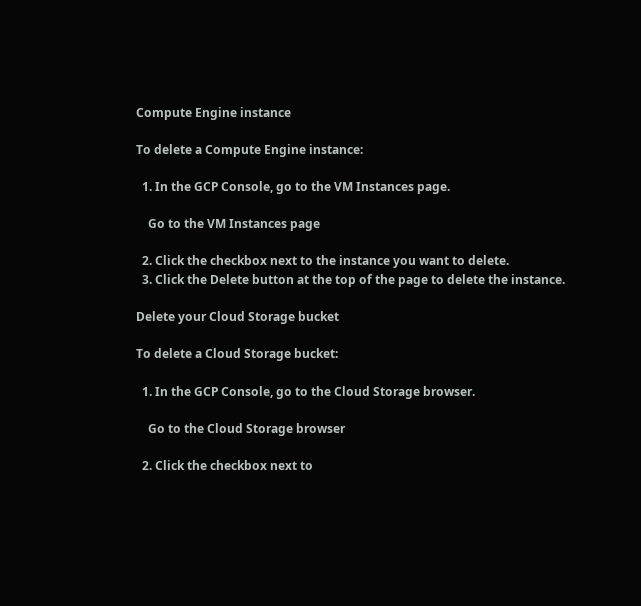Compute Engine instance

To delete a Compute Engine instance:

  1. In the GCP Console, go to the VM Instances page.

    Go to the VM Instances page

  2. Click the checkbox next to the instance you want to delete.
  3. Click the Delete button at the top of the page to delete the instance.

Delete your Cloud Storage bucket

To delete a Cloud Storage bucket:

  1. In the GCP Console, go to the Cloud Storage browser.

    Go to the Cloud Storage browser

  2. Click the checkbox next to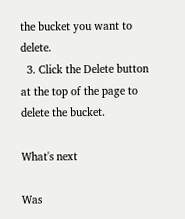the bucket you want to delete.
  3. Click the Delete button at the top of the page to delete the bucket.

What's next

Was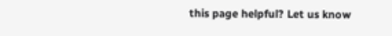this page helpful? Let us know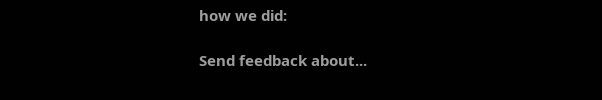how we did:

Send feedback about...